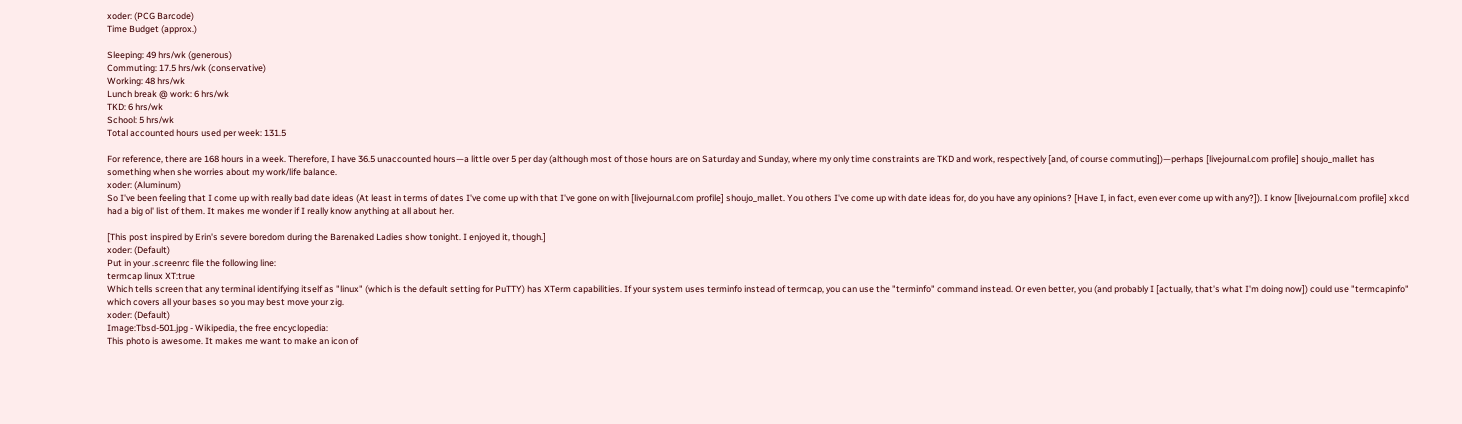xoder: (PCG Barcode)
Time Budget (approx.)

Sleeping: 49 hrs/wk (generous)
Commuting: 17.5 hrs/wk (conservative)
Working: 48 hrs/wk
Lunch break @ work: 6 hrs/wk
TKD: 6 hrs/wk
School: 5 hrs/wk
Total accounted hours used per week: 131.5

For reference, there are 168 hours in a week. Therefore, I have 36.5 unaccounted hours—a little over 5 per day (although most of those hours are on Saturday and Sunday, where my only time constraints are TKD and work, respectively [and, of course commuting])—perhaps [livejournal.com profile] shoujo_mallet has something when she worries about my work/life balance.
xoder: (Aluminum)
So I've been feeling that I come up with really bad date ideas (At least in terms of dates I've come up with that I've gone on with [livejournal.com profile] shoujo_mallet. You others I've come up with date ideas for, do you have any opinions? [Have I, in fact, even ever come up with any?]). I know [livejournal.com profile] xkcd had a big ol' list of them. It makes me wonder if I really know anything at all about her.

[This post inspired by Erin's severe boredom during the Barenaked Ladies show tonight. I enjoyed it, though.]
xoder: (Default)
Put in your .screenrc file the following line:
termcap linux XT:true
Which tells screen that any terminal identifying itself as "linux" (which is the default setting for PuTTY) has XTerm capabilities. If your system uses terminfo instead of termcap, you can use the "terminfo" command instead. Or even better, you (and probably I [actually, that's what I'm doing now]) could use "termcapinfo" which covers all your bases so you may best move your zig.
xoder: (Default)
Image:Tbsd-501.jpg - Wikipedia, the free encyclopedia:
This photo is awesome. It makes me want to make an icon of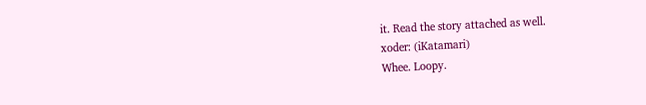it. Read the story attached as well.
xoder: (iKatamari)
Whee. Loopy.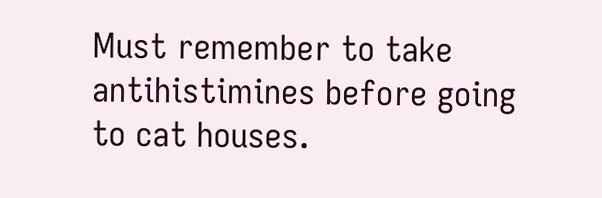Must remember to take antihistimines before going to cat houses.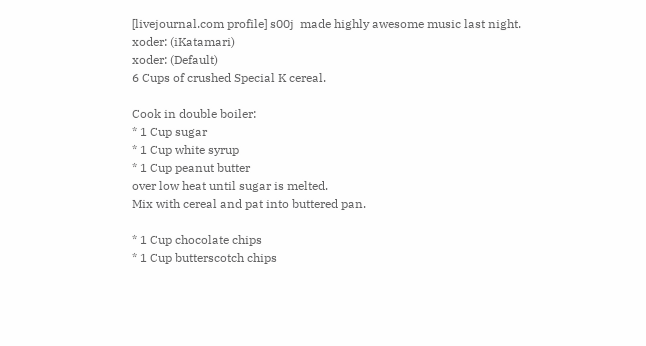[livejournal.com profile] s00j  made highly awesome music last night.
xoder: (iKatamari)
xoder: (Default)
6 Cups of crushed Special K cereal.

Cook in double boiler:
* 1 Cup sugar
* 1 Cup white syrup
* 1 Cup peanut butter
over low heat until sugar is melted.
Mix with cereal and pat into buttered pan.

* 1 Cup chocolate chips
* 1 Cup butterscotch chips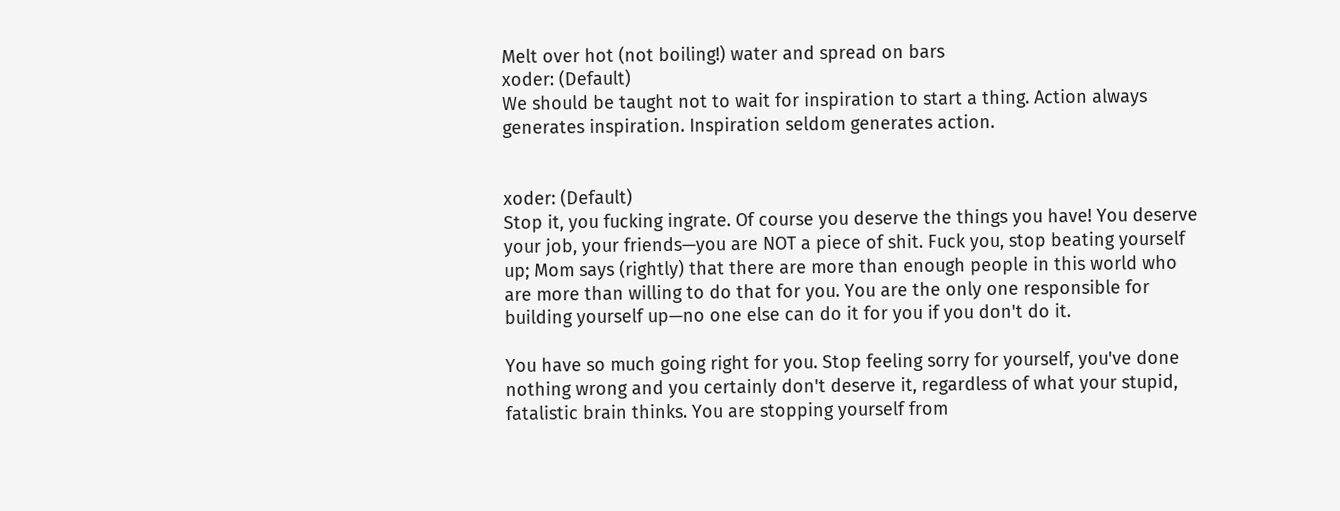Melt over hot (not boiling!) water and spread on bars
xoder: (Default)
We should be taught not to wait for inspiration to start a thing. Action always generates inspiration. Inspiration seldom generates action.


xoder: (Default)
Stop it, you fucking ingrate. Of course you deserve the things you have! You deserve your job, your friends—you are NOT a piece of shit. Fuck you, stop beating yourself up; Mom says (rightly) that there are more than enough people in this world who are more than willing to do that for you. You are the only one responsible for building yourself up—no one else can do it for you if you don't do it.

You have so much going right for you. Stop feeling sorry for yourself, you've done nothing wrong and you certainly don't deserve it, regardless of what your stupid, fatalistic brain thinks. You are stopping yourself from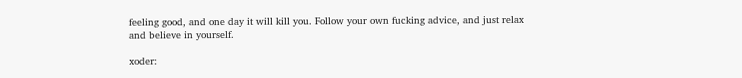feeling good, and one day it will kill you. Follow your own fucking advice, and just relax and believe in yourself.

xoder: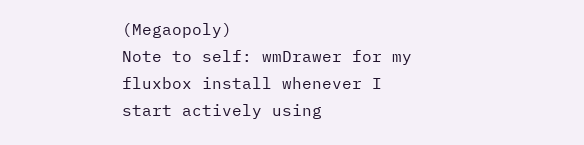(Megaopoly)
Note to self: wmDrawer for my fluxbox install whenever I start actively using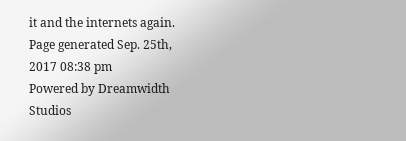it and the internets again.
Page generated Sep. 25th, 2017 08:38 pm
Powered by Dreamwidth Studios